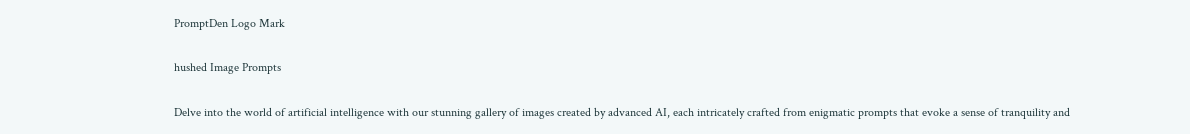PromptDen Logo Mark

hushed Image Prompts

Delve into the world of artificial intelligence with our stunning gallery of images created by advanced AI, each intricately crafted from enigmatic prompts that evoke a sense of tranquility and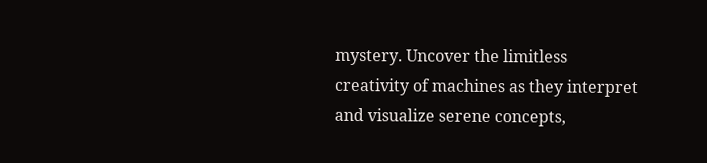mystery. Uncover the limitless creativity of machines as they interpret and visualize serene concepts,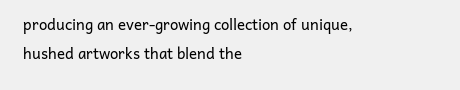producing an ever-growing collection of unique, hushed artworks that blend the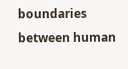boundaries between human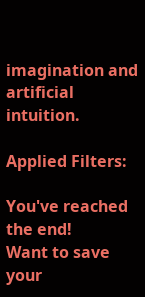imagination and artificial intuition.

Applied Filters:

You've reached the end!
Want to save your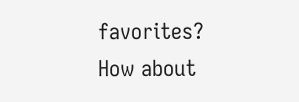favorites?  How about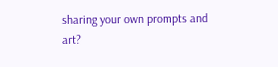sharing your own prompts and art?